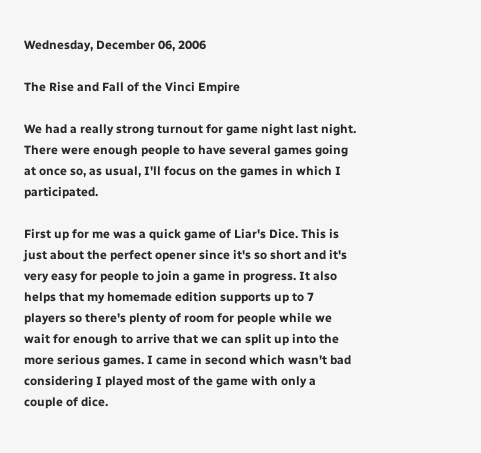Wednesday, December 06, 2006

The Rise and Fall of the Vinci Empire

We had a really strong turnout for game night last night. There were enough people to have several games going at once so, as usual, I'll focus on the games in which I participated.

First up for me was a quick game of Liar's Dice. This is just about the perfect opener since it's so short and it's very easy for people to join a game in progress. It also helps that my homemade edition supports up to 7 players so there's plenty of room for people while we wait for enough to arrive that we can split up into the more serious games. I came in second which wasn't bad considering I played most of the game with only a couple of dice.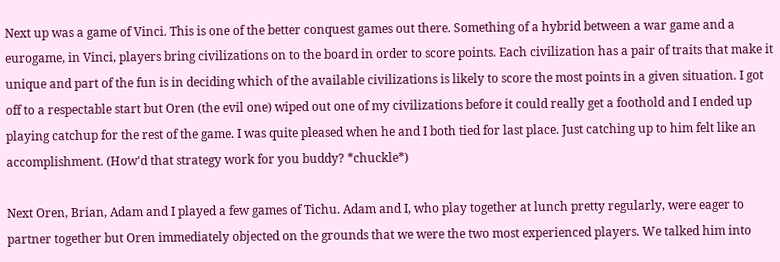Next up was a game of Vinci. This is one of the better conquest games out there. Something of a hybrid between a war game and a eurogame, in Vinci, players bring civilizations on to the board in order to score points. Each civilization has a pair of traits that make it unique and part of the fun is in deciding which of the available civilizations is likely to score the most points in a given situation. I got off to a respectable start but Oren (the evil one) wiped out one of my civilizations before it could really get a foothold and I ended up playing catchup for the rest of the game. I was quite pleased when he and I both tied for last place. Just catching up to him felt like an accomplishment. (How'd that strategy work for you buddy? *chuckle*)

Next Oren, Brian, Adam and I played a few games of Tichu. Adam and I, who play together at lunch pretty regularly, were eager to partner together but Oren immediately objected on the grounds that we were the two most experienced players. We talked him into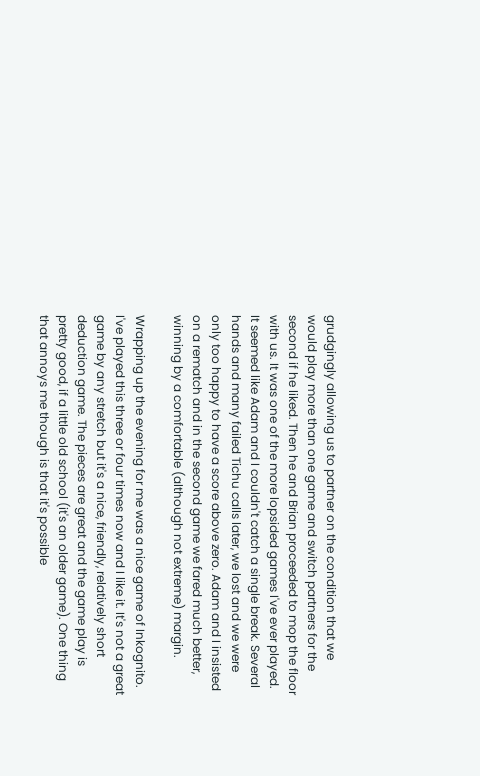grudgingly allowing us to partner on the condition that we would play more than one game and switch partners for the second if he liked. Then he and Brian proceeded to mop the floor with us. It was one of the more lopsided games I've ever played. It seemed like Adam and I couldn't catch a single break. Several hands and many failed Tichu calls later, we lost and we were only too happy to have a score above zero. Adam and I insisted on a rematch and in the second game we fared much better, winning by a comfortable (although not extreme) margin.

Wrapping up the evening for me was a nice game of Inkognito. I've played this three or four times now and I like it. It's not a great game by any stretch but it's a nice, friendly, relatively short deduction game. The pieces are great and the game play is pretty good, if a little old school (it's an older game). One thing that annoys me though is that it's possible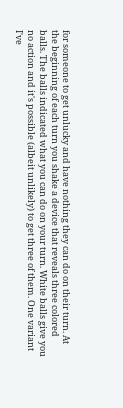for someone to get unlucky and have nothing they can do on their turn. At the beginning of each turn you shake a device that reveals three colored balls. The balls indicated what you can do on your turn. White balls give you no action and it's possible (albeit unlikely) to get three of them. One variant I've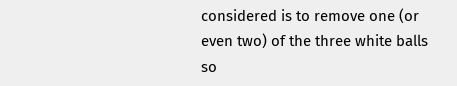considered is to remove one (or even two) of the three white balls so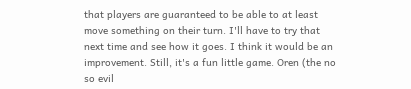that players are guaranteed to be able to at least move something on their turn. I'll have to try that next time and see how it goes. I think it would be an improvement. Still, it's a fun little game. Oren (the no so evil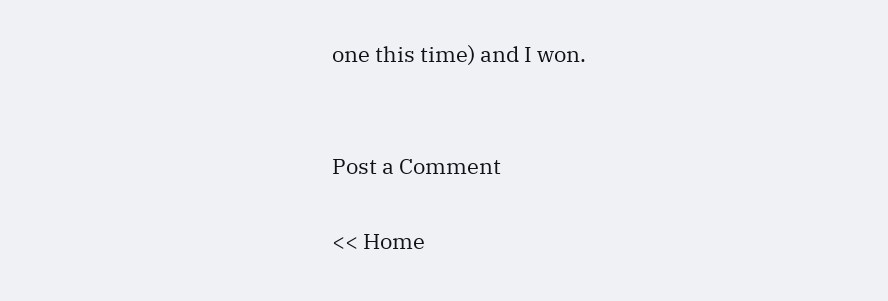one this time) and I won.


Post a Comment

<< Home